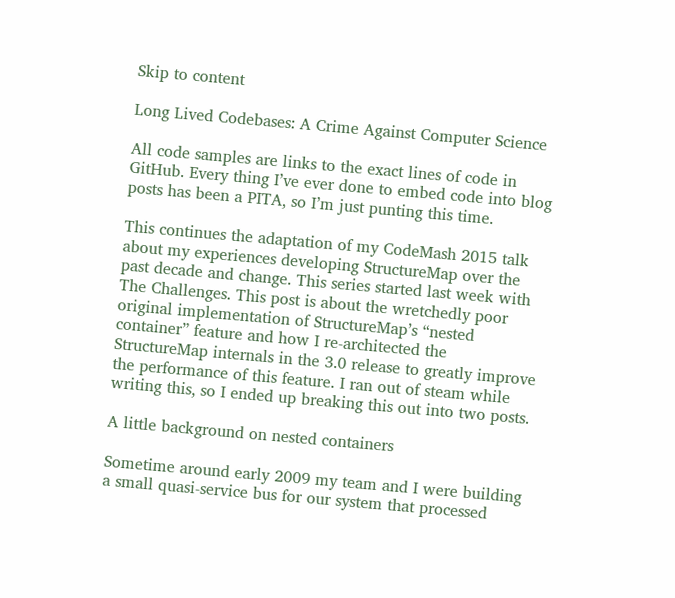Skip to content

Long Lived Codebases: A Crime Against Computer Science

All code samples are links to the exact lines of code in GitHub. Every thing I’ve ever done to embed code into blog posts has been a PITA, so I’m just punting this time.

This continues the adaptation of my CodeMash 2015 talk about my experiences developing StructureMap over the past decade and change. This series started last week with The Challenges. This post is about the wretchedly poor original implementation of StructureMap’s “nested container” feature and how I re-architected the StructureMap internals in the 3.0 release to greatly improve the performance of this feature. I ran out of steam while writing this, so I ended up breaking this out into two posts.

A little background on nested containers

Sometime around early 2009 my team and I were building a small quasi-service bus for our system that processed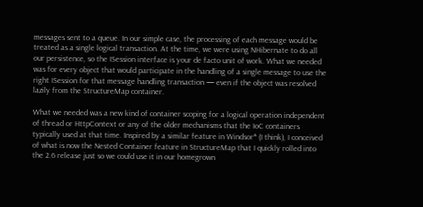messages sent to a queue. In our simple case, the processing of each message would be treated as a single logical transaction. At the time, we were using NHibernate to do all our persistence, so the ISession interface is your de facto unit of work. What we needed was for every object that would participate in the handling of a single message to use the right ISession for that message handling transaction — even if the object was resolved lazily from the StructureMap container.

What we needed was a new kind of container scoping for a logical operation independent of thread or HttpContext or any of the older mechanisms that the IoC containers typically used at that time. Inspired by a similar feature in Windsor* (I think), I conceived of what is now the Nested Container feature in StructureMap that I quickly rolled into the 2.6 release just so we could use it in our homegrown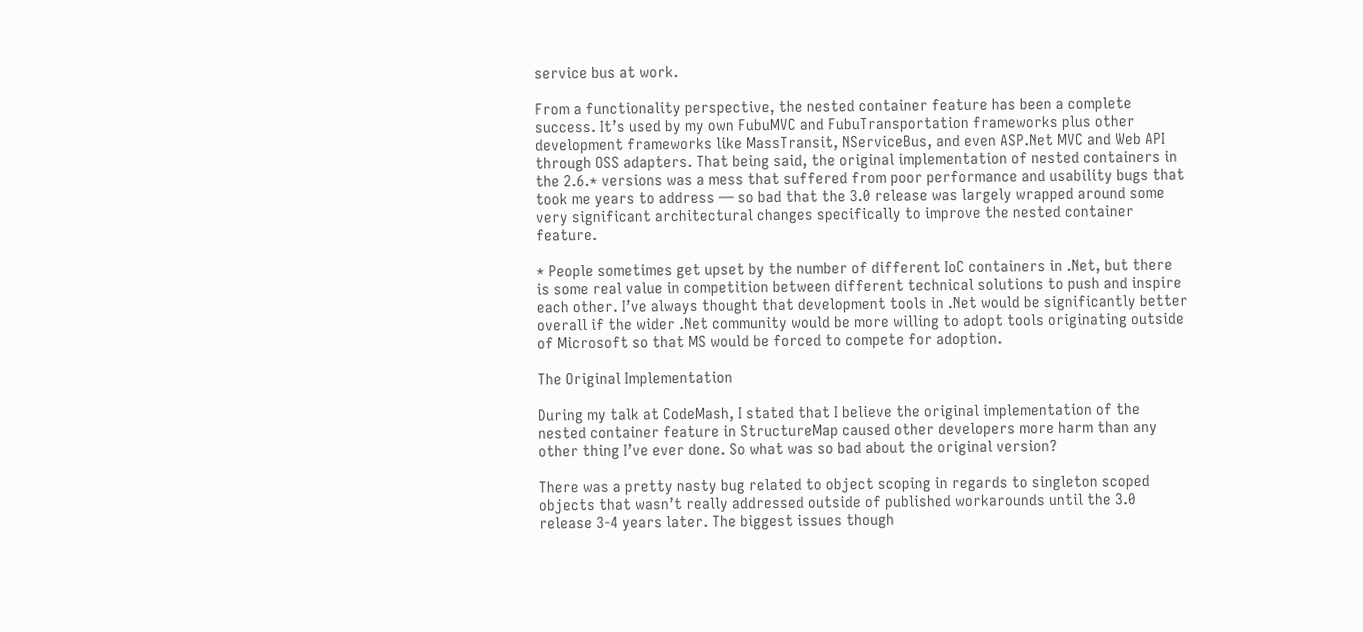service bus at work.

From a functionality perspective, the nested container feature has been a complete success. It’s used by my own FubuMVC and FubuTransportation frameworks plus other development frameworks like MassTransit, NServiceBus, and even ASP.Net MVC and Web API through OSS adapters. That being said, the original implementation of nested containers in the 2.6.* versions was a mess that suffered from poor performance and usability bugs that took me years to address — so bad that the 3.0 release was largely wrapped around some very significant architectural changes specifically to improve the nested container feature.

* People sometimes get upset by the number of different IoC containers in .Net, but there is some real value in competition between different technical solutions to push and inspire each other. I’ve always thought that development tools in .Net would be significantly better overall if the wider .Net community would be more willing to adopt tools originating outside of Microsoft so that MS would be forced to compete for adoption.

The Original Implementation

During my talk at CodeMash, I stated that I believe the original implementation of the nested container feature in StructureMap caused other developers more harm than any other thing I’ve ever done. So what was so bad about the original version?

There was a pretty nasty bug related to object scoping in regards to singleton scoped objects that wasn’t really addressed outside of published workarounds until the 3.0 release 3-4 years later. The biggest issues though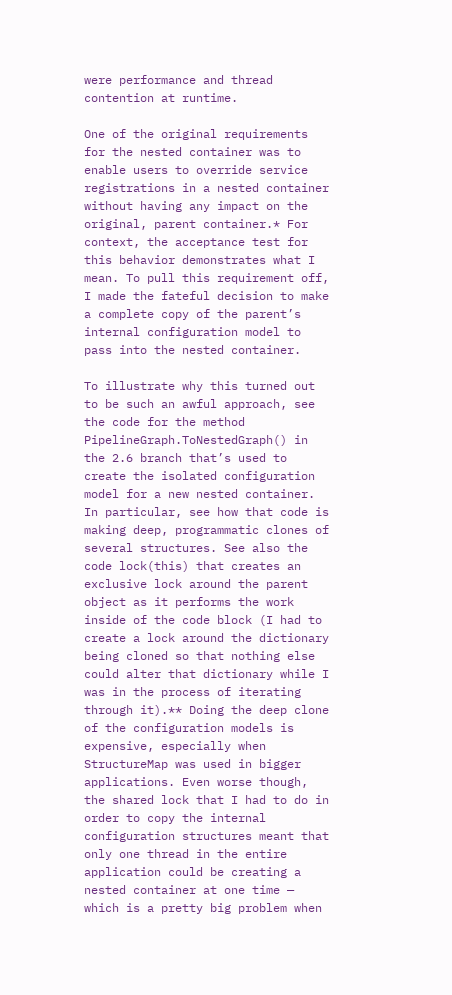were performance and thread contention at runtime.

One of the original requirements for the nested container was to enable users to override service registrations in a nested container without having any impact on the original, parent container.* For context, the acceptance test for this behavior demonstrates what I mean. To pull this requirement off, I made the fateful decision to make a complete copy of the parent’s internal configuration model to pass into the nested container.

To illustrate why this turned out to be such an awful approach, see the code for the method PipelineGraph.ToNestedGraph() in the 2.6 branch that’s used to create the isolated configuration model for a new nested container. In particular, see how that code is making deep, programmatic clones of several structures. See also the code lock(this) that creates an exclusive lock around the parent object as it performs the work inside of the code block (I had to create a lock around the dictionary being cloned so that nothing else could alter that dictionary while I was in the process of iterating through it).** Doing the deep clone of the configuration models is expensive, especially when StructureMap was used in bigger applications. Even worse though, the shared lock that I had to do in order to copy the internal configuration structures meant that only one thread in the entire application could be creating a nested container at one time — which is a pretty big problem when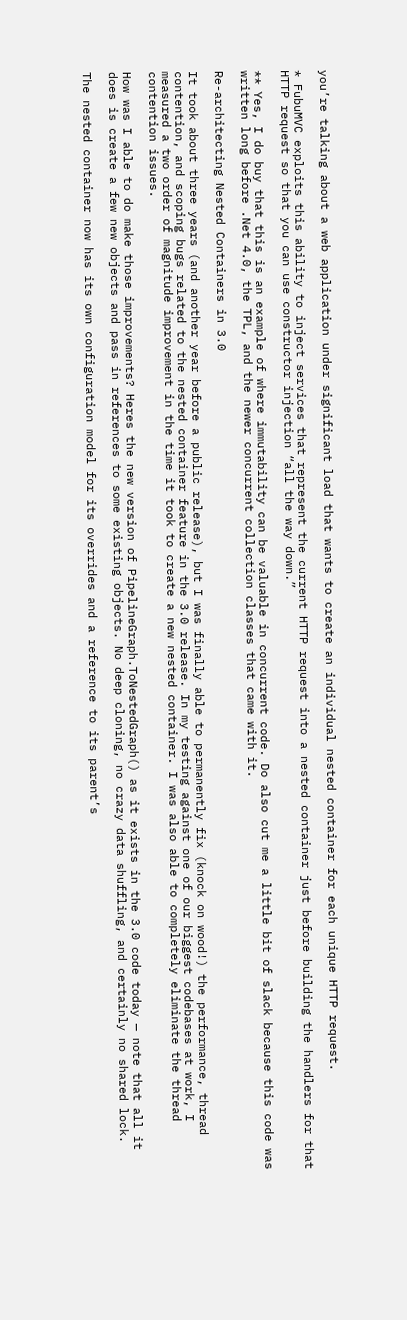you’re talking about a web application under significant load that wants to create an individual nested container for each unique HTTP request.

* FubuMVC exploits this ability to inject services that represent the current HTTP request into a nested container just before building the handlers for that HTTP request so that you can use constructor injection “all the way down.”

** Yes, I do buy that this is an example of where immutability can be valuable in concurrent code. Do also cut me a little bit of slack because this code was written long before .Net 4.0, the TPL, and the newer concurrent collection classes that came with it.

Re-architecting Nested Containers in 3.0

It took about three years (and another year before a public release), but I was finally able to permanently fix (knock on wood!) the performance, thread contention, and scoping bugs related to the nested container feature in the 3.0 release. In my testing against one of our biggest codebases at work, I measured a two order of magnitude improvement in the time it took to create a new nested container. I was also able to completely eliminate the thread contention issues.

How was I able to do make those improvements? Heres the new version of PipelineGraph.ToNestedGraph() as it exists in the 3.0 code today — note that all it does is create a few new objects and pass in references to some existing objects. No deep cloning, no crazy data shuffling, and certainly no shared lock.

The nested container now has its own configuration model for its overrides and a reference to its parent’s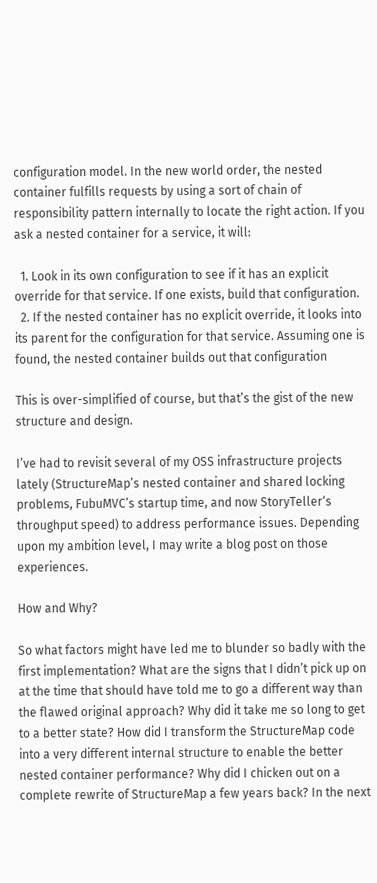configuration model. In the new world order, the nested container fulfills requests by using a sort of chain of responsibility pattern internally to locate the right action. If you ask a nested container for a service, it will:

  1. Look in its own configuration to see if it has an explicit override for that service. If one exists, build that configuration.
  2. If the nested container has no explicit override, it looks into its parent for the configuration for that service. Assuming one is found, the nested container builds out that configuration

This is over-simplified of course, but that’s the gist of the new structure and design.

I’ve had to revisit several of my OSS infrastructure projects lately (StructureMap’s nested container and shared locking problems, FubuMVC’s startup time, and now StoryTeller‘s throughput speed) to address performance issues. Depending upon my ambition level, I may write a blog post on those experiences.

How and Why?

So what factors might have led me to blunder so badly with the first implementation? What are the signs that I didn’t pick up on at the time that should have told me to go a different way than the flawed original approach? Why did it take me so long to get to a better state? How did I transform the StructureMap code into a very different internal structure to enable the better nested container performance? Why did I chicken out on a complete rewrite of StructureMap a few years back? In the next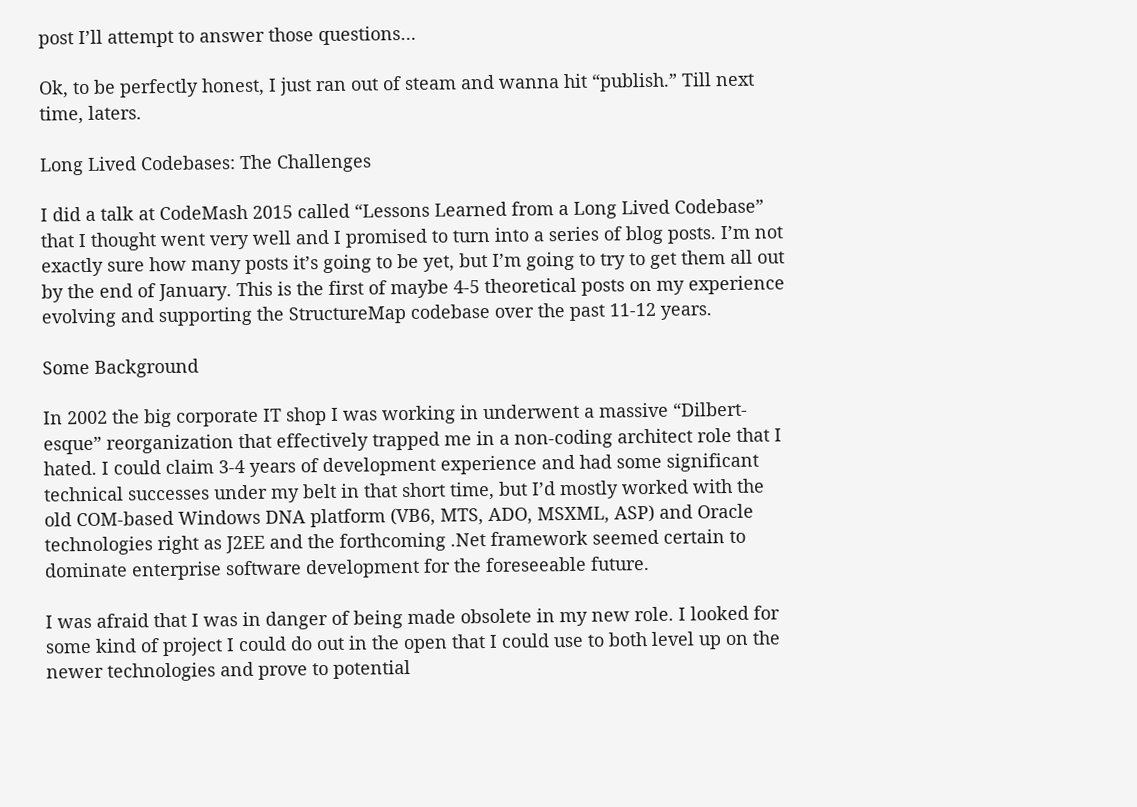post I’ll attempt to answer those questions…

Ok, to be perfectly honest, I just ran out of steam and wanna hit “publish.” Till next time, laters.

Long Lived Codebases: The Challenges

I did a talk at CodeMash 2015 called “Lessons Learned from a Long Lived Codebase” that I thought went very well and I promised to turn into a series of blog posts. I’m not exactly sure how many posts it’s going to be yet, but I’m going to try to get them all out by the end of January. This is the first of maybe 4-5 theoretical posts on my experience evolving and supporting the StructureMap codebase over the past 11-12 years.

Some Background

In 2002 the big corporate IT shop I was working in underwent a massive “Dilbert-esque” reorganization that effectively trapped me in a non-coding architect role that I hated. I could claim 3-4 years of development experience and had some significant technical successes under my belt in that short time, but I’d mostly worked with the old COM-based Windows DNA platform (VB6, MTS, ADO, MSXML, ASP) and Oracle technologies right as J2EE and the forthcoming .Net framework seemed certain to dominate enterprise software development for the foreseeable future.

I was afraid that I was in danger of being made obsolete in my new role. I looked for some kind of project I could do out in the open that I could use to both level up on the newer technologies and prove to potential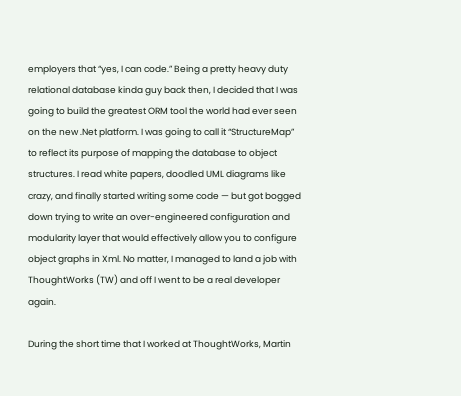employers that “yes, I can code.” Being a pretty heavy duty relational database kinda guy back then, I decided that I was going to build the greatest ORM tool the world had ever seen on the new .Net platform. I was going to call it “StructureMap” to reflect its purpose of mapping the database to object structures. I read white papers, doodled UML diagrams like crazy, and finally started writing some code — but got bogged down trying to write an over-engineered configuration and modularity layer that would effectively allow you to configure object graphs in Xml. No matter, I managed to land a job with ThoughtWorks (TW) and off I went to be a real developer again.

During the short time that I worked at ThoughtWorks, Martin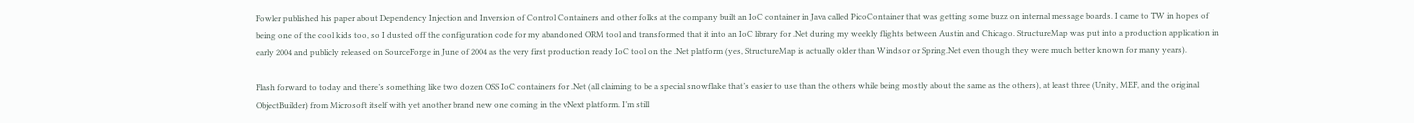Fowler published his paper about Dependency Injection and Inversion of Control Containers and other folks at the company built an IoC container in Java called PicoContainer that was getting some buzz on internal message boards. I came to TW in hopes of being one of the cool kids too, so I dusted off the configuration code for my abandoned ORM tool and transformed that it into an IoC library for .Net during my weekly flights between Austin and Chicago. StructureMap was put into a production application in early 2004 and publicly released on SourceForge in June of 2004 as the very first production ready IoC tool on the .Net platform (yes, StructureMap is actually older than Windsor or Spring.Net even though they were much better known for many years).

Flash forward to today and there’s something like two dozen OSS IoC containers for .Net (all claiming to be a special snowflake that’s easier to use than the others while being mostly about the same as the others), at least three (Unity, MEF, and the original ObjectBuilder) from Microsoft itself with yet another brand new one coming in the vNext platform. I’m still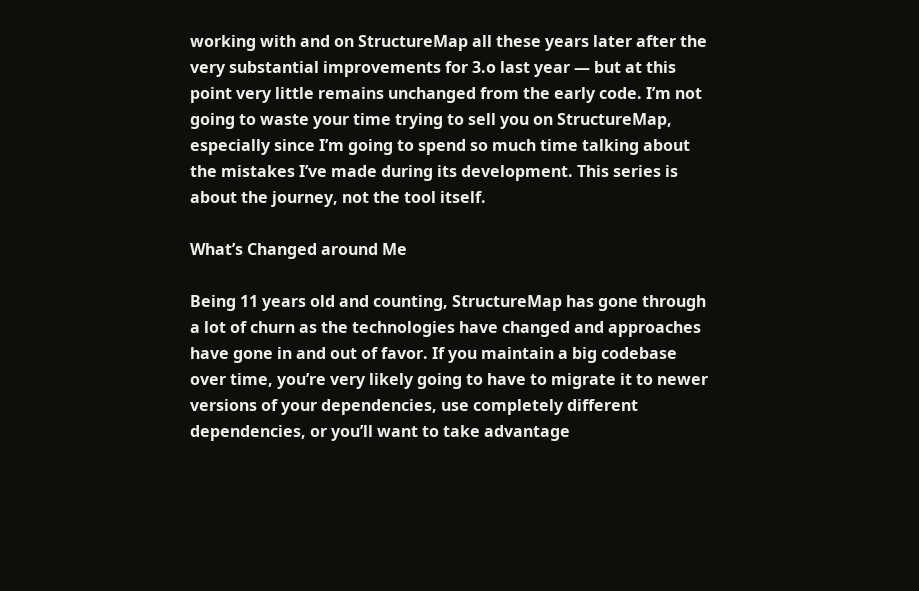working with and on StructureMap all these years later after the very substantial improvements for 3.o last year — but at this point very little remains unchanged from the early code. I’m not going to waste your time trying to sell you on StructureMap, especially since I’m going to spend so much time talking about the mistakes I’ve made during its development. This series is about the journey, not the tool itself.

What’s Changed around Me

Being 11 years old and counting, StructureMap has gone through a lot of churn as the technologies have changed and approaches have gone in and out of favor. If you maintain a big codebase over time, you’re very likely going to have to migrate it to newer versions of your dependencies, use completely different dependencies, or you’ll want to take advantage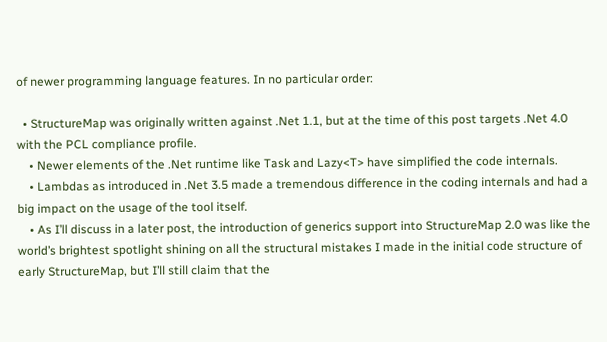of newer programming language features. In no particular order:

  • StructureMap was originally written against .Net 1.1, but at the time of this post targets .Net 4.0 with the PCL compliance profile.
    • Newer elements of the .Net runtime like Task and Lazy<T> have simplified the code internals.
    • Lambdas as introduced in .Net 3.5 made a tremendous difference in the coding internals and had a big impact on the usage of the tool itself.
    • As I’ll discuss in a later post, the introduction of generics support into StructureMap 2.0 was like the world’s brightest spotlight shining on all the structural mistakes I made in the initial code structure of early StructureMap, but I’ll still claim that the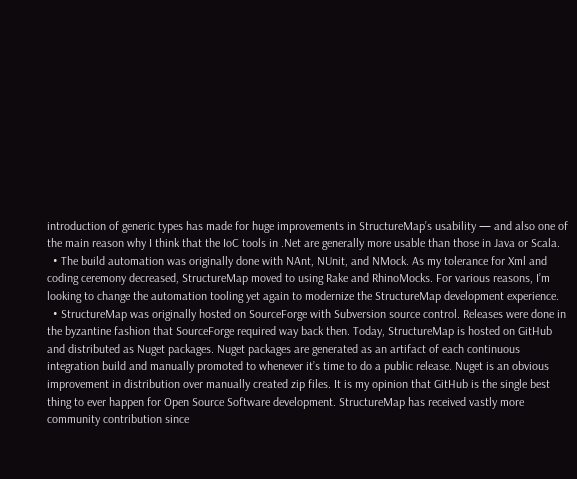introduction of generic types has made for huge improvements in StructureMap’s usability — and also one of the main reason why I think that the IoC tools in .Net are generally more usable than those in Java or Scala.
  • The build automation was originally done with NAnt, NUnit, and NMock. As my tolerance for Xml and coding ceremony decreased, StructureMap moved to using Rake and RhinoMocks. For various reasons, I’m looking to change the automation tooling yet again to modernize the StructureMap development experience.
  • StructureMap was originally hosted on SourceForge with Subversion source control. Releases were done in the byzantine fashion that SourceForge required way back then. Today, StructureMap is hosted on GitHub and distributed as Nuget packages. Nuget packages are generated as an artifact of each continuous integration build and manually promoted to whenever it’s time to do a public release. Nuget is an obvious improvement in distribution over manually created zip files. It is my opinion that GitHub is the single best thing to ever happen for Open Source Software development. StructureMap has received vastly more community contribution since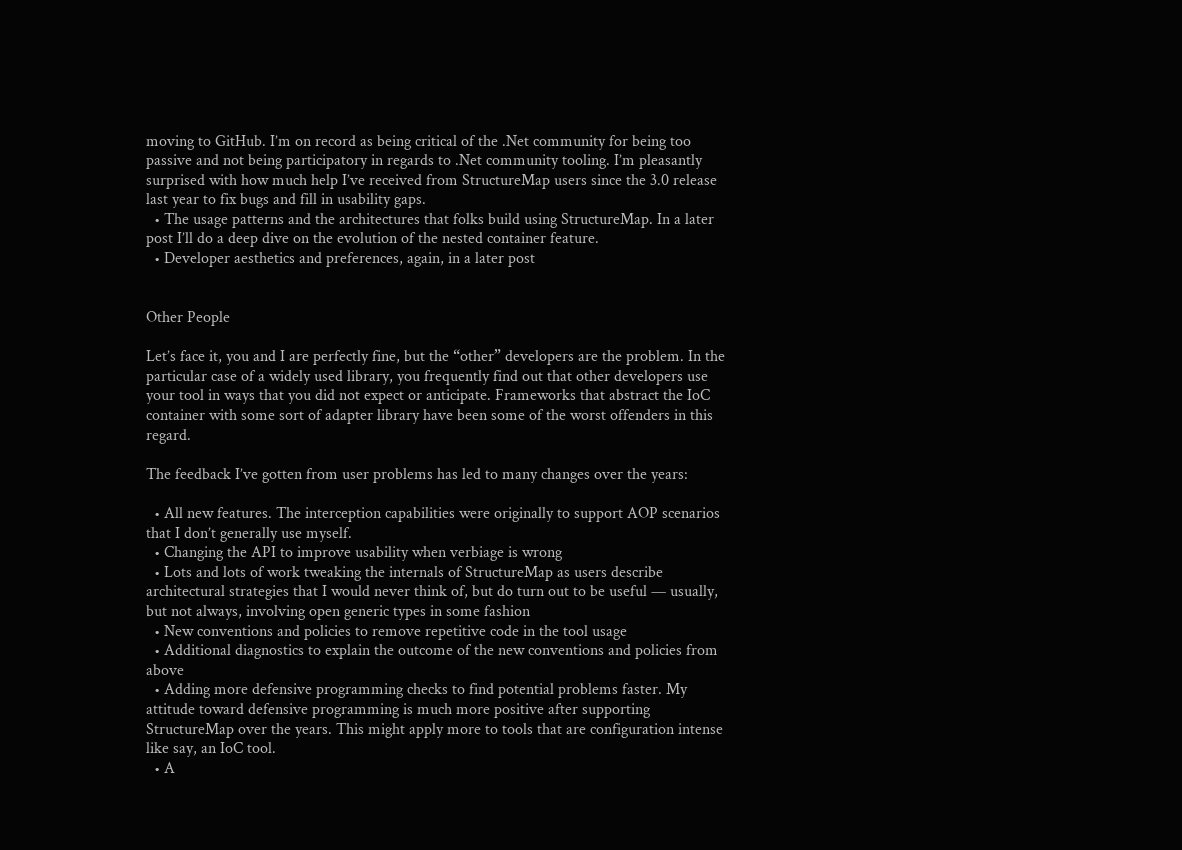moving to GitHub. I’m on record as being critical of the .Net community for being too passive and not being participatory in regards to .Net community tooling. I’m pleasantly surprised with how much help I’ve received from StructureMap users since the 3.0 release last year to fix bugs and fill in usability gaps.
  • The usage patterns and the architectures that folks build using StructureMap. In a later post I’ll do a deep dive on the evolution of the nested container feature.
  • Developer aesthetics and preferences, again, in a later post


Other People

Let’s face it, you and I are perfectly fine, but the “other” developers are the problem. In the particular case of a widely used library, you frequently find out that other developers use your tool in ways that you did not expect or anticipate. Frameworks that abstract the IoC container with some sort of adapter library have been some of the worst offenders in this regard.

The feedback I’ve gotten from user problems has led to many changes over the years:

  • All new features. The interception capabilities were originally to support AOP scenarios that I don’t generally use myself.
  • Changing the API to improve usability when verbiage is wrong
  • Lots and lots of work tweaking the internals of StructureMap as users describe architectural strategies that I would never think of, but do turn out to be useful — usually, but not always, involving open generic types in some fashion
  • New conventions and policies to remove repetitive code in the tool usage
  • Additional diagnostics to explain the outcome of the new conventions and policies from above
  • Adding more defensive programming checks to find potential problems faster. My attitude toward defensive programming is much more positive after supporting StructureMap over the years. This might apply more to tools that are configuration intense like say, an IoC tool.
  • A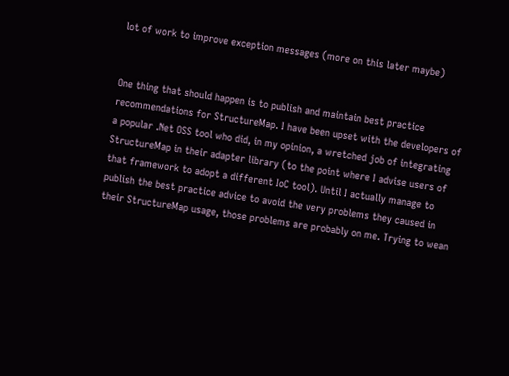lot of work to improve exception messages (more on this later maybe)


One thing that should happen is to publish and maintain best practice recommendations for StructureMap. I have been upset with the developers of a popular .Net OSS tool who did, in my opinion, a wretched job of integrating StructureMap in their adapter library (to the point where I advise users of that framework to adopt a different IoC tool). Until I actually manage to publish the best practice advice to avoid the very problems they caused in their StructureMap usage, those problems are probably on me. Trying to wean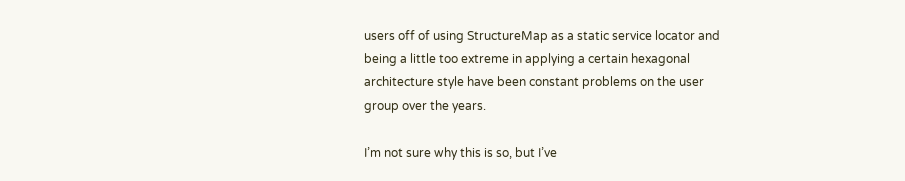users off of using StructureMap as a static service locator and being a little too extreme in applying a certain hexagonal architecture style have been constant problems on the user group over the years.

I’m not sure why this is so, but I’ve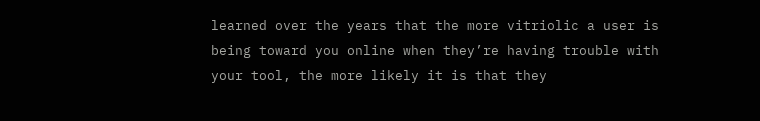learned over the years that the more vitriolic a user is being toward you online when they’re having trouble with your tool, the more likely it is that they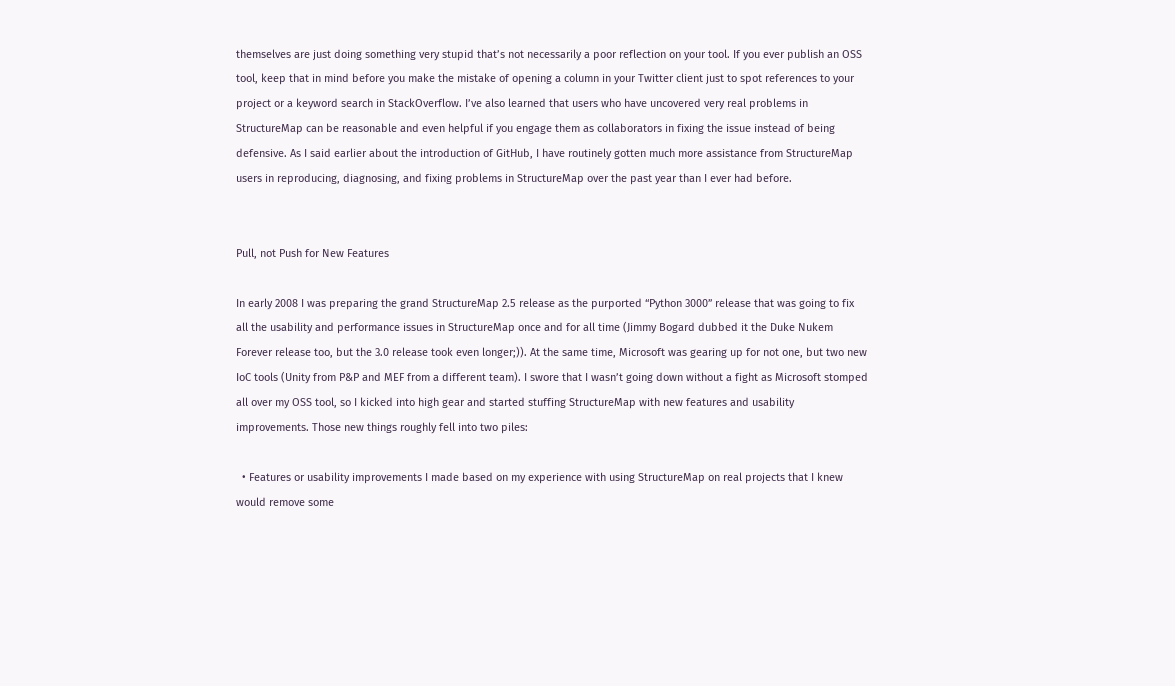themselves are just doing something very stupid that’s not necessarily a poor reflection on your tool. If you ever publish an OSS tool, keep that in mind before you make the mistake of opening a column in your Twitter client just to spot references to your project or a keyword search in StackOverflow. I’ve also learned that users who have uncovered very real problems in StructureMap can be reasonable and even helpful if you engage them as collaborators in fixing the issue instead of being defensive. As I said earlier about the introduction of GitHub, I have routinely gotten much more assistance from StructureMap users in reproducing, diagnosing, and fixing problems in StructureMap over the past year than I ever had before.


Pull, not Push for New Features

In early 2008 I was preparing the grand StructureMap 2.5 release as the purported “Python 3000” release that was going to fix all the usability and performance issues in StructureMap once and for all time (Jimmy Bogard dubbed it the Duke Nukem Forever release too, but the 3.0 release took even longer;)). At the same time, Microsoft was gearing up for not one, but two new IoC tools (Unity from P&P and MEF from a different team). I swore that I wasn’t going down without a fight as Microsoft stomped all over my OSS tool, so I kicked into high gear and started stuffing StructureMap with new features and usability improvements. Those new things roughly fell into two piles:

  • Features or usability improvements I made based on my experience with using StructureMap on real projects that I knew would remove some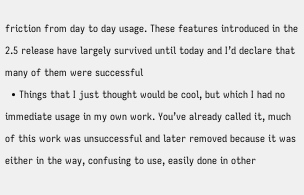friction from day to day usage. These features introduced in the 2.5 release have largely survived until today and I’d declare that many of them were successful
  • Things that I just thought would be cool, but which I had no immediate usage in my own work. You’ve already called it, much of this work was unsuccessful and later removed because it was either in the way, confusing to use, easily done in other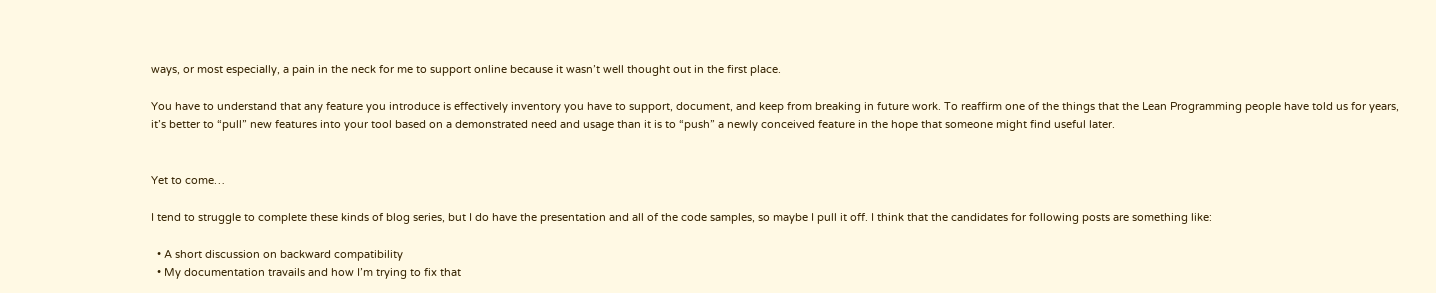ways, or most especially, a pain in the neck for me to support online because it wasn’t well thought out in the first place.

You have to understand that any feature you introduce is effectively inventory you have to support, document, and keep from breaking in future work. To reaffirm one of the things that the Lean Programming people have told us for years, it’s better to “pull” new features into your tool based on a demonstrated need and usage than it is to “push” a newly conceived feature in the hope that someone might find useful later.


Yet to come…

I tend to struggle to complete these kinds of blog series, but I do have the presentation and all of the code samples, so maybe I pull it off. I think that the candidates for following posts are something like:

  • A short discussion on backward compatibility
  • My documentation travails and how I’m trying to fix that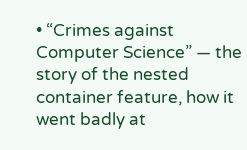• “Crimes against Computer Science” — the story of the nested container feature, how it went badly at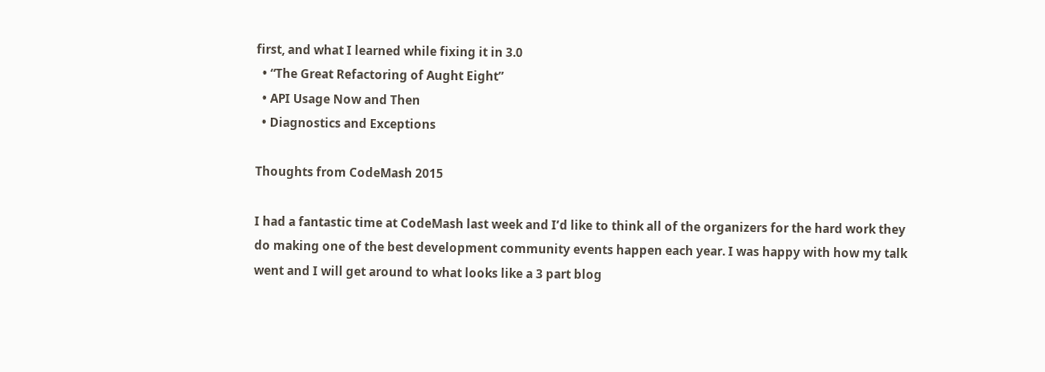first, and what I learned while fixing it in 3.0
  • “The Great Refactoring of Aught Eight”
  • API Usage Now and Then
  • Diagnostics and Exceptions

Thoughts from CodeMash 2015

I had a fantastic time at CodeMash last week and I’d like to think all of the organizers for the hard work they do making one of the best development community events happen each year. I was happy with how my talk went and I will get around to what looks like a 3 part blog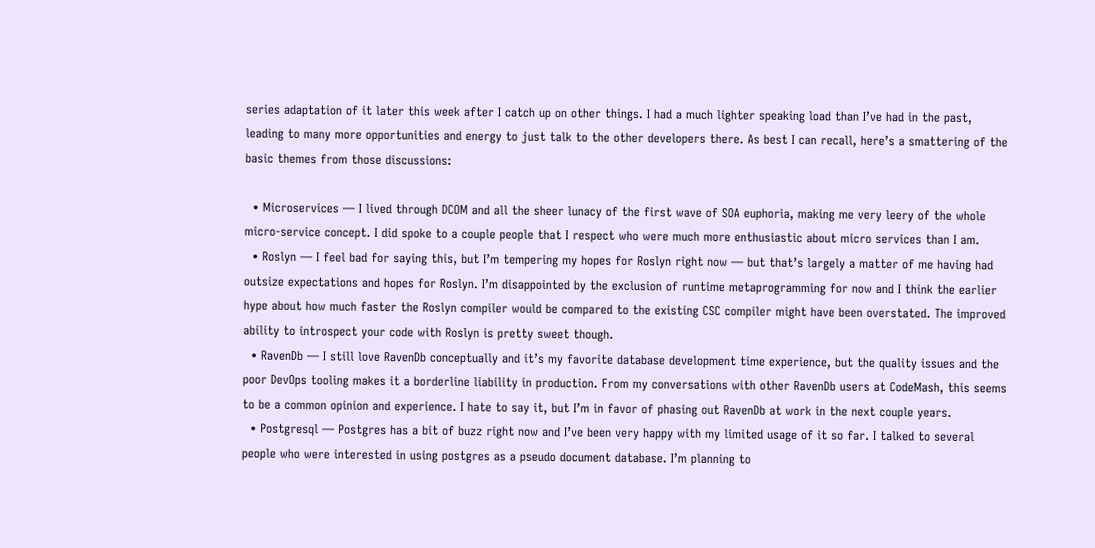series adaptation of it later this week after I catch up on other things. I had a much lighter speaking load than I’ve had in the past, leading to many more opportunities and energy to just talk to the other developers there. As best I can recall, here’s a smattering of the basic themes from those discussions:

  • Microservices — I lived through DCOM and all the sheer lunacy of the first wave of SOA euphoria, making me very leery of the whole micro-service concept. I did spoke to a couple people that I respect who were much more enthusiastic about micro services than I am.
  • Roslyn — I feel bad for saying this, but I’m tempering my hopes for Roslyn right now — but that’s largely a matter of me having had outsize expectations and hopes for Roslyn. I’m disappointed by the exclusion of runtime metaprogramming for now and I think the earlier hype about how much faster the Roslyn compiler would be compared to the existing CSC compiler might have been overstated. The improved ability to introspect your code with Roslyn is pretty sweet though.
  • RavenDb — I still love RavenDb conceptually and it’s my favorite database development time experience, but the quality issues and the poor DevOps tooling makes it a borderline liability in production. From my conversations with other RavenDb users at CodeMash, this seems to be a common opinion and experience. I hate to say it, but I’m in favor of phasing out RavenDb at work in the next couple years.
  • Postgresql — Postgres has a bit of buzz right now and I’ve been very happy with my limited usage of it so far. I talked to several people who were interested in using postgres as a pseudo document database. I’m planning to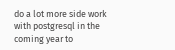do a lot more side work with postgresql in the coming year to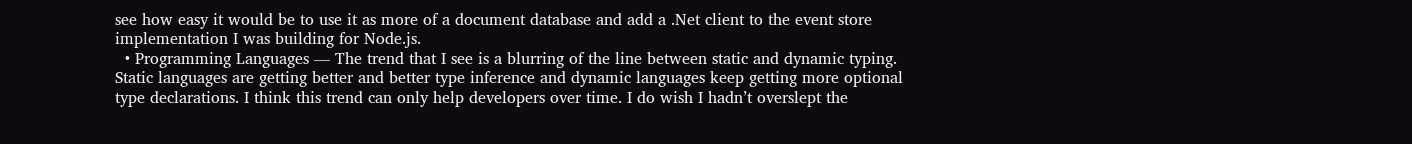see how easy it would be to use it as more of a document database and add a .Net client to the event store implementation I was building for Node.js.
  • Programming Languages — The trend that I see is a blurring of the line between static and dynamic typing. Static languages are getting better and better type inference and dynamic languages keep getting more optional type declarations. I think this trend can only help developers over time. I do wish I hadn’t overslept the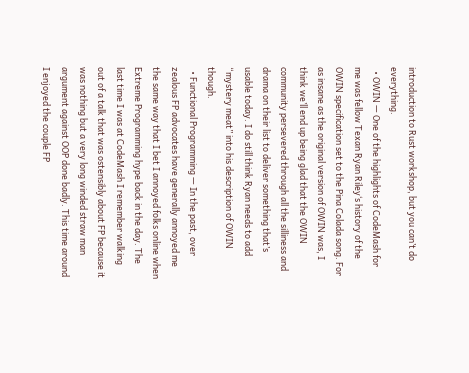introduction to Rust workshop, but you can’t do everything.
  • OWIN — One of the highlights of CodeMash for me was fellow Texan Ryan Riley‘s history of the OWIN specification set to the Pina Colada song. For as insane as the original version of OWIN was, I think we’ll end up being glad that the OWIN community persevered through all the silliness and drama on their list to deliver something that’s usable today. I do still think Ryan needs to add “mystery meat” into his description of OWIN though.
  • Functional Programming — In the past, over zealous FP advocates have generally annoyed me the same way that I bet I annoyed folks online when Extreme Programming hype back in the day. The last time I was at CodeMash I remember walking out of a talk that was ostensibly about FP because it was nothing but a very long winded straw man argument against OOP done badly. This time around I enjoyed the couple FP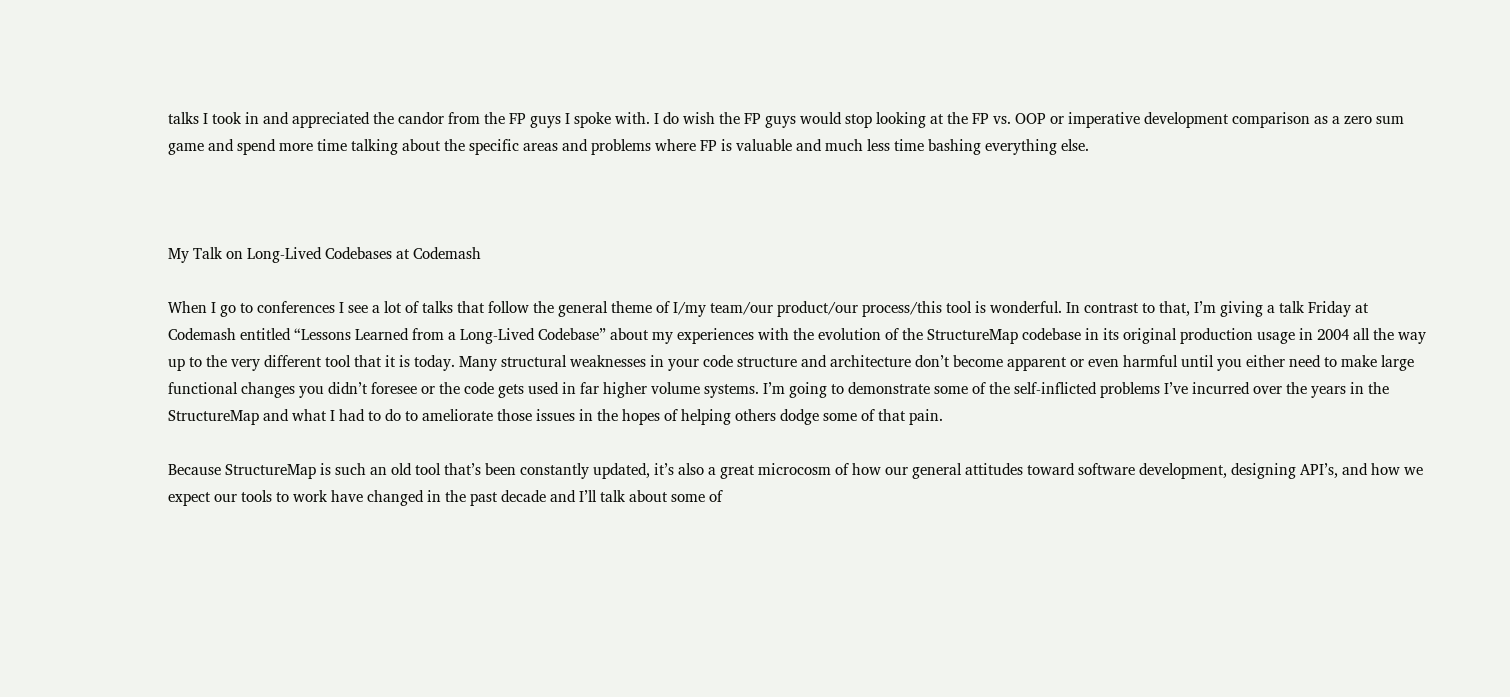talks I took in and appreciated the candor from the FP guys I spoke with. I do wish the FP guys would stop looking at the FP vs. OOP or imperative development comparison as a zero sum game and spend more time talking about the specific areas and problems where FP is valuable and much less time bashing everything else.



My Talk on Long-Lived Codebases at Codemash

When I go to conferences I see a lot of talks that follow the general theme of I/my team/our product/our process/this tool is wonderful. In contrast to that, I’m giving a talk Friday at Codemash entitled “Lessons Learned from a Long-Lived Codebase” about my experiences with the evolution of the StructureMap codebase in its original production usage in 2004 all the way up to the very different tool that it is today. Many structural weaknesses in your code structure and architecture don’t become apparent or even harmful until you either need to make large functional changes you didn’t foresee or the code gets used in far higher volume systems. I’m going to demonstrate some of the self-inflicted problems I’ve incurred over the years in the StructureMap and what I had to do to ameliorate those issues in the hopes of helping others dodge some of that pain.

Because StructureMap is such an old tool that’s been constantly updated, it’s also a great microcosm of how our general attitudes toward software development, designing API’s, and how we expect our tools to work have changed in the past decade and I’ll talk about some of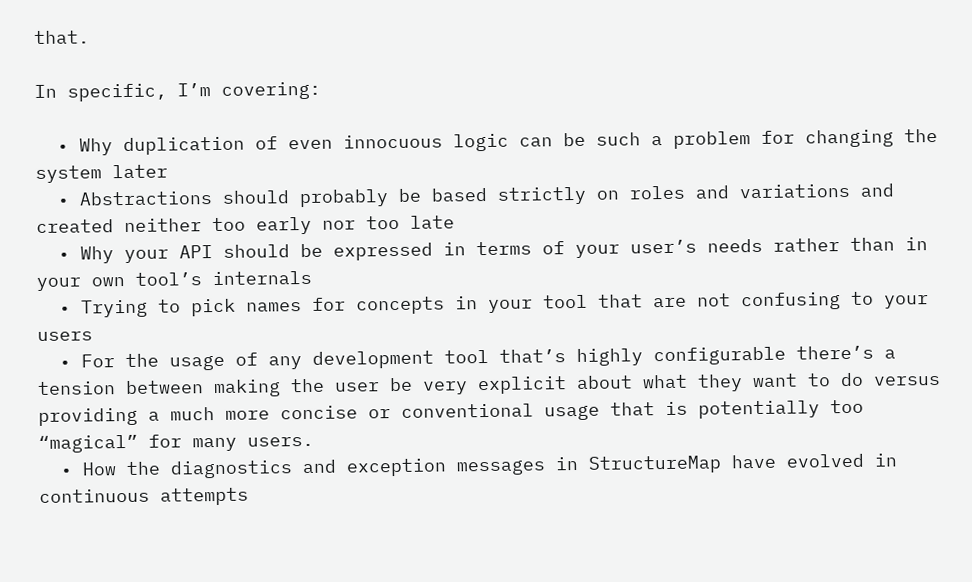that.

In specific, I’m covering:

  • Why duplication of even innocuous logic can be such a problem for changing the system later
  • Abstractions should probably be based strictly on roles and variations and created neither too early nor too late
  • Why your API should be expressed in terms of your user’s needs rather than in your own tool’s internals
  • Trying to pick names for concepts in your tool that are not confusing to your users
  • For the usage of any development tool that’s highly configurable there’s a tension between making the user be very explicit about what they want to do versus providing a much more concise or conventional usage that is potentially too “magical” for many users.
  • How the diagnostics and exception messages in StructureMap have evolved in continuous attempts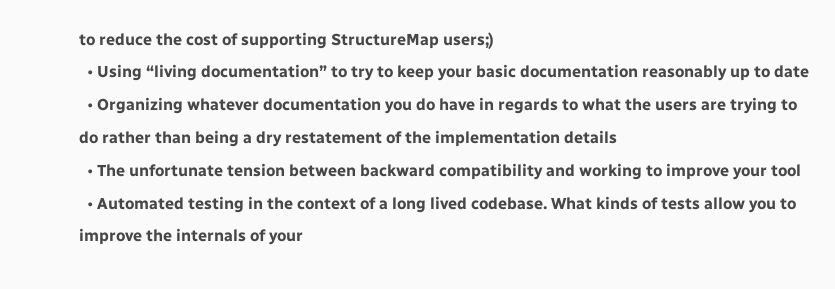to reduce the cost of supporting StructureMap users;)
  • Using “living documentation” to try to keep your basic documentation reasonably up to date
  • Organizing whatever documentation you do have in regards to what the users are trying to do rather than being a dry restatement of the implementation details
  • The unfortunate tension between backward compatibility and working to improve your tool
  • Automated testing in the context of a long lived codebase. What kinds of tests allow you to improve the internals of your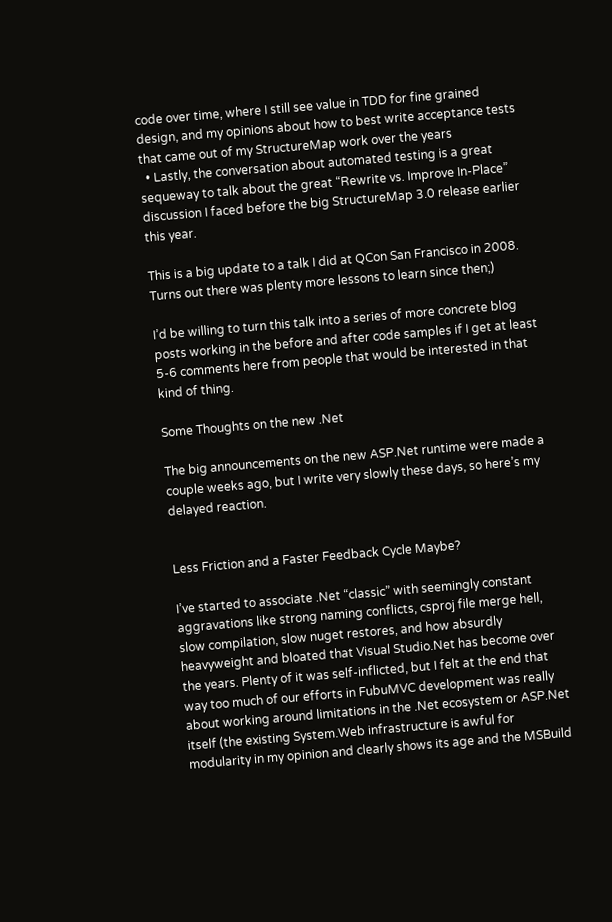code over time, where I still see value in TDD for fine grained design, and my opinions about how to best write acceptance tests that came out of my StructureMap work over the years
  • Lastly, the conversation about automated testing is a great sequeway to talk about the great “Rewrite vs. Improve In-Place” discussion I faced before the big StructureMap 3.0 release earlier this year.

This is a big update to a talk I did at QCon San Francisco in 2008. Turns out there was plenty more lessons to learn since then;)

I’d be willing to turn this talk into a series of more concrete blog posts working in the before and after code samples if I get at least 5-6 comments here from people that would be interested in that kind of thing.

Some Thoughts on the new .Net

The big announcements on the new ASP.Net runtime were made a couple weeks ago, but I write very slowly these days, so here’s my delayed reaction.


Less Friction and a Faster Feedback Cycle Maybe?

I’ve started to associate .Net “classic” with seemingly constant aggravations like strong naming conflicts, csproj file merge hell, slow compilation, slow nuget restores, and how absurdly heavyweight and bloated that Visual Studio.Net has become over the years. Plenty of it was self-inflicted, but I felt at the end that way too much of our efforts in FubuMVC development was really about working around limitations in the .Net ecosystem or ASP.Net itself (the existing System.Web infrastructure is awful for modularity in my opinion and clearly shows its age and the MSBuild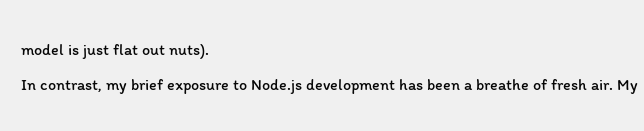model is just flat out nuts).

In contrast, my brief exposure to Node.js development has been a breathe of fresh air. My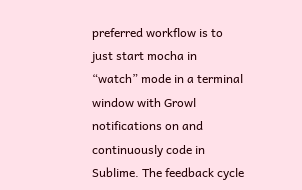preferred workflow is to just start mocha in “watch” mode in a terminal window with Growl notifications on and continuously code in Sublime. The feedback cycle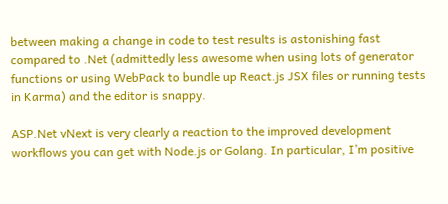between making a change in code to test results is astonishing fast compared to .Net (admittedly less awesome when using lots of generator functions or using WebPack to bundle up React.js JSX files or running tests in Karma) and the editor is snappy.

ASP.Net vNext is very clearly a reaction to the improved development workflows you can get with Node.js or Golang. In particular, I’m positive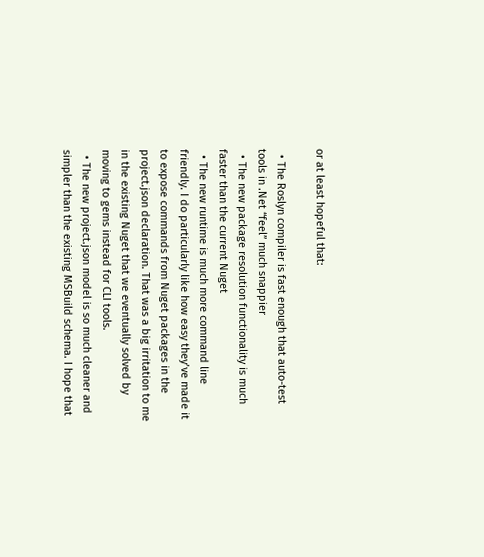or at least hopeful that:

  • The Roslyn compiler is fast enough that auto-test tools in .Net “feel” much snappier
  • The new package resolution functionality is much faster than the current Nuget
  • The new runtime is much more command line friendly. I do particularly like how easy they’ve made it to expose commands from Nuget packages in the project.json declaration. That was a big irritation to me in the existing Nuget that we eventually solved by moving to gems instead for CLI tools.
  • The new project.json model is so much cleaner and simpler than the existing MSBuild schema. I hope that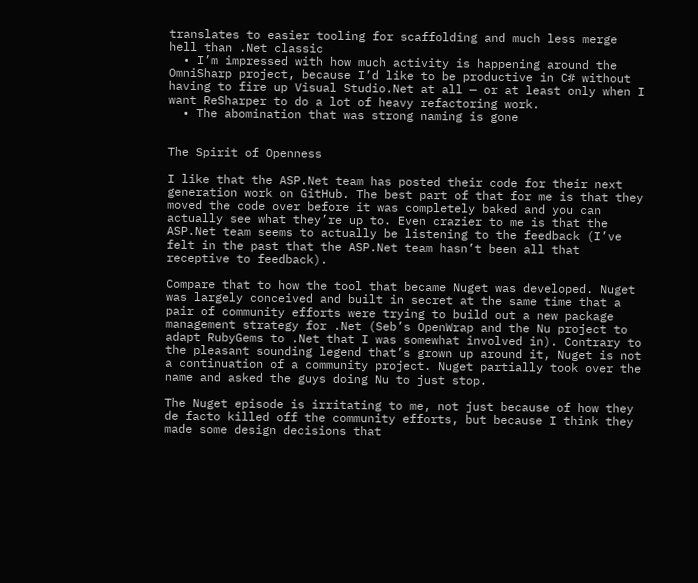translates to easier tooling for scaffolding and much less merge hell than .Net classic
  • I’m impressed with how much activity is happening around the OmniSharp project, because I’d like to be productive in C# without having to fire up Visual Studio.Net at all — or at least only when I want ReSharper to do a lot of heavy refactoring work.
  • The abomination that was strong naming is gone


The Spirit of Openness

I like that the ASP.Net team has posted their code for their next generation work on GitHub. The best part of that for me is that they moved the code over before it was completely baked and you can actually see what they’re up to. Even crazier to me is that the ASP.Net team seems to actually be listening to the feedback (I’ve felt in the past that the ASP.Net team hasn’t been all that receptive to feedback).

Compare that to how the tool that became Nuget was developed. Nuget was largely conceived and built in secret at the same time that a pair of community efforts were trying to build out a new package management strategy for .Net (Seb’s OpenWrap and the Nu project to adapt RubyGems to .Net that I was somewhat involved in). Contrary to the pleasant sounding legend that’s grown up around it, Nuget is not a continuation of a community project. Nuget partially took over the name and asked the guys doing Nu to just stop.

The Nuget episode is irritating to me, not just because of how they de facto killed off the community efforts, but because I think they made some design decisions that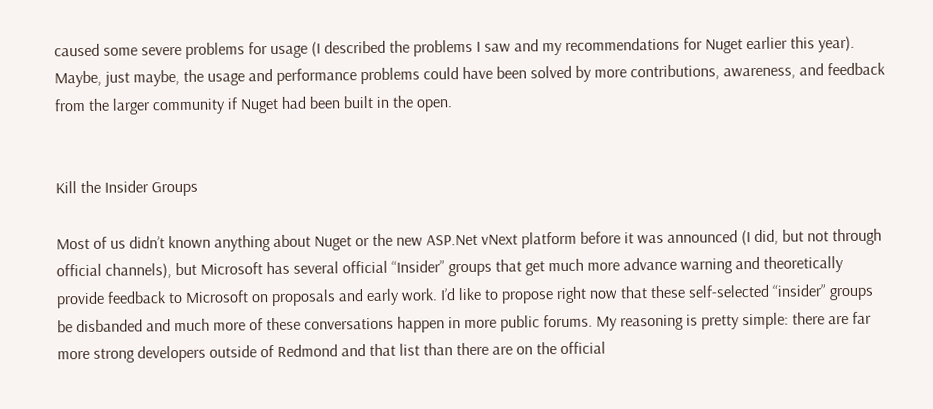caused some severe problems for usage (I described the problems I saw and my recommendations for Nuget earlier this year). Maybe, just maybe, the usage and performance problems could have been solved by more contributions, awareness, and feedback from the larger community if Nuget had been built in the open.


Kill the Insider Groups

Most of us didn’t known anything about Nuget or the new ASP.Net vNext platform before it was announced (I did, but not through official channels), but Microsoft has several official “Insider” groups that get much more advance warning and theoretically provide feedback to Microsoft on proposals and early work. I’d like to propose right now that these self-selected “insider” groups be disbanded and much more of these conversations happen in more public forums. My reasoning is pretty simple: there are far more strong developers outside of Redmond and that list than there are on the official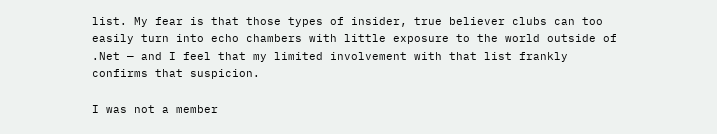list. My fear is that those types of insider, true believer clubs can too easily turn into echo chambers with little exposure to the world outside of .Net — and I feel that my limited involvement with that list frankly confirms that suspicion.

I was not a member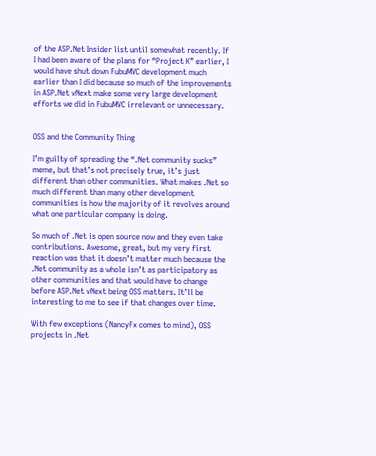of the ASP.Net Insider list until somewhat recently. If I had been aware of the plans for “Project K” earlier, I would have shut down FubuMVC development much earlier than I did because so much of the improvements in ASP.Net vNext make some very large development efforts we did in FubuMVC irrelevant or unnecessary.


OSS and the Community Thing

I’m guilty of spreading the “.Net community sucks” meme, but that’s not precisely true, it’s just different than other communities. What makes .Net so much different than many other development communities is how the majority of it revolves around what one particular company is doing.

So much of .Net is open source now and they even take contributions. Awesome, great, but my very first reaction was that it doesn’t matter much because the .Net community as a whole isn’t as participatory as other communities and that would have to change before ASP.Net vNext being OSS matters. It’ll be interesting to me to see if that changes over time.

With few exceptions (NancyFx comes to mind), OSS projects in .Net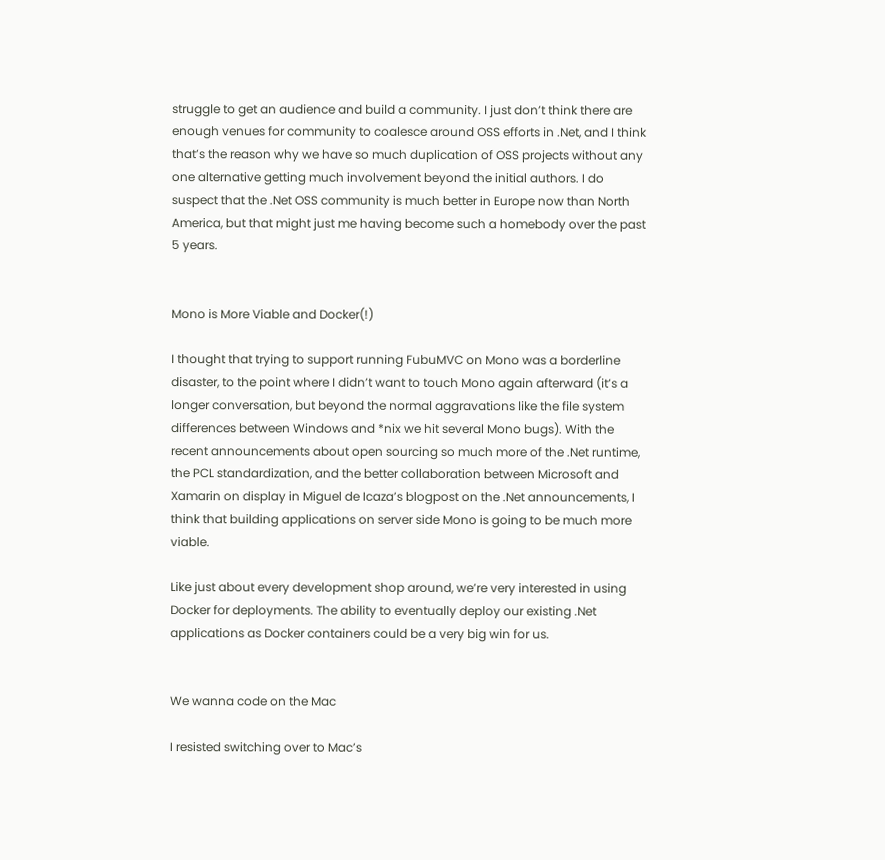struggle to get an audience and build a community. I just don’t think there are enough venues for community to coalesce around OSS efforts in .Net, and I think that’s the reason why we have so much duplication of OSS projects without any one alternative getting much involvement beyond the initial authors. I do suspect that the .Net OSS community is much better in Europe now than North America, but that might just me having become such a homebody over the past 5 years.


Mono is More Viable and Docker(!)

I thought that trying to support running FubuMVC on Mono was a borderline disaster, to the point where I didn’t want to touch Mono again afterward (it’s a longer conversation, but beyond the normal aggravations like the file system differences between Windows and *nix we hit several Mono bugs). With the recent announcements about open sourcing so much more of the .Net runtime, the PCL standardization, and the better collaboration between Microsoft and Xamarin on display in Miguel de Icaza’s blogpost on the .Net announcements, I think that building applications on server side Mono is going to be much more viable.

Like just about every development shop around, we’re very interested in using Docker for deployments. The ability to eventually deploy our existing .Net applications as Docker containers could be a very big win for us.


We wanna code on the Mac

I resisted switching over to Mac’s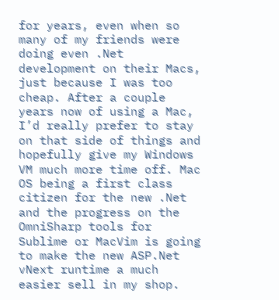for years, even when so many of my friends were doing even .Net development on their Macs, just because I was too cheap. After a couple years now of using a Mac, I’d really prefer to stay on that side of things and hopefully give my Windows VM much more time off. Mac OS being a first class citizen for the new .Net and the progress on the OmniSharp tools for Sublime or MacVim is going to make the new ASP.Net vNext runtime a much easier sell in my shop.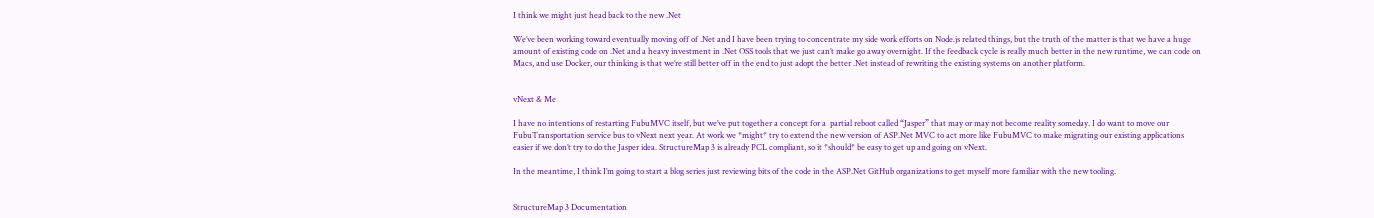I think we might just head back to the new .Net

We’ve been working toward eventually moving off of .Net and I have been trying to concentrate my side work efforts on Node.js related things, but the truth of the matter is that we have a huge amount of existing code on .Net and a heavy investment in .Net OSS tools that we just can’t make go away overnight. If the feedback cycle is really much better in the new runtime, we can code on Macs, and use Docker, our thinking is that we’re still better off in the end to just adopt the better .Net instead of rewriting the existing systems on another platform.


vNext & Me

I have no intentions of restarting FubuMVC itself, but we’ve put together a concept for a  partial reboot called “Jasper” that may or may not become reality someday. I do want to move our FubuTransportation service bus to vNext next year. At work we *might* try to extend the new version of ASP.Net MVC to act more like FubuMVC to make migrating our existing applications easier if we don’t try to do the Jasper idea. StructureMap 3 is already PCL compliant, so it *should* be easy to get up and going on vNext.

In the meantime, I think I’m going to start a blog series just reviewing bits of the code in the ASP.Net GitHub organizations to get myself more familiar with the new tooling.


StructureMap 3 Documentation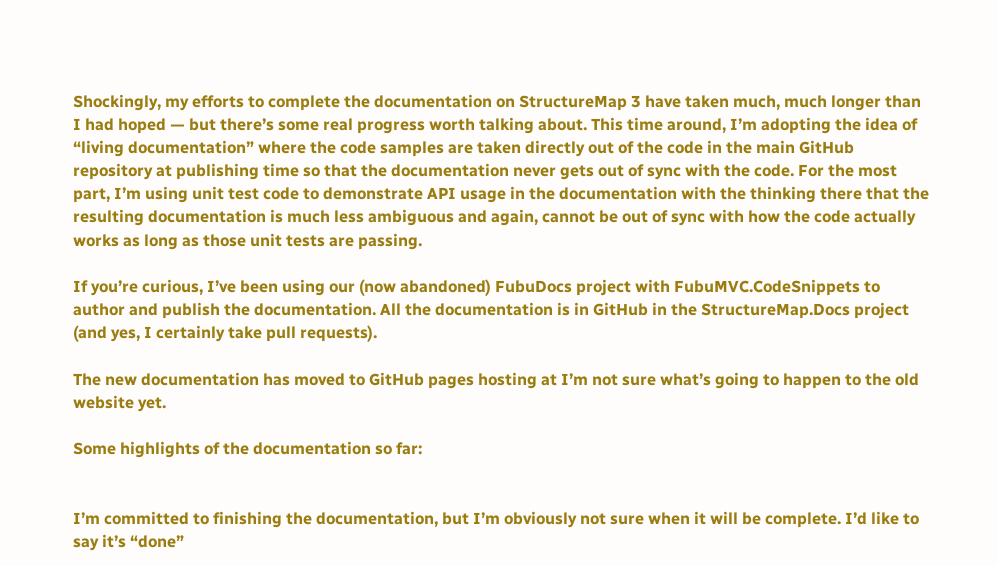Shockingly, my efforts to complete the documentation on StructureMap 3 have taken much, much longer than I had hoped — but there’s some real progress worth talking about. This time around, I’m adopting the idea of “living documentation” where the code samples are taken directly out of the code in the main GitHub repository at publishing time so that the documentation never gets out of sync with the code. For the most part, I’m using unit test code to demonstrate API usage in the documentation with the thinking there that the resulting documentation is much less ambiguous and again, cannot be out of sync with how the code actually works as long as those unit tests are passing.

If you’re curious, I’ve been using our (now abandoned) FubuDocs project with FubuMVC.CodeSnippets to author and publish the documentation. All the documentation is in GitHub in the StructureMap.Docs project (and yes, I certainly take pull requests).

The new documentation has moved to GitHub pages hosting at I’m not sure what’s going to happen to the old website yet.

Some highlights of the documentation so far:


I’m committed to finishing the documentation, but I’m obviously not sure when it will be complete. I’d like to say it’s “done”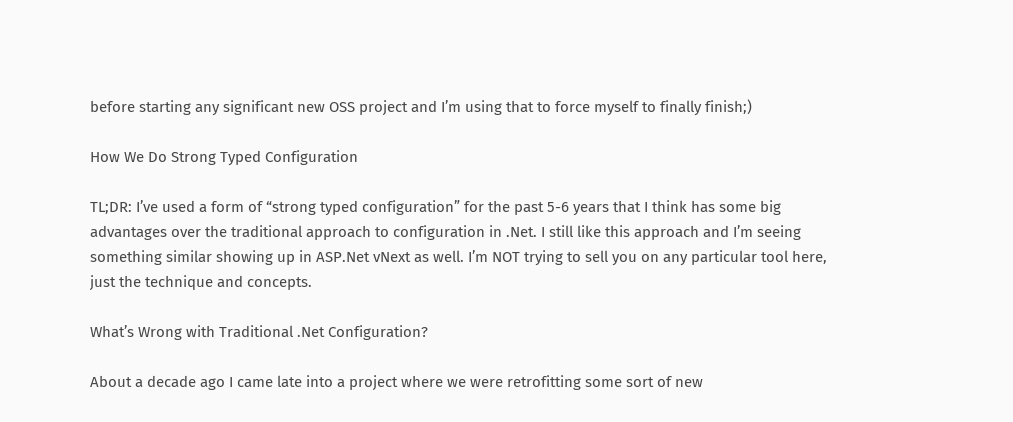before starting any significant new OSS project and I’m using that to force myself to finally finish;)

How We Do Strong Typed Configuration

TL;DR: I’ve used a form of “strong typed configuration” for the past 5-6 years that I think has some big advantages over the traditional approach to configuration in .Net. I still like this approach and I’m seeing something similar showing up in ASP.Net vNext as well. I’m NOT trying to sell you on any particular tool here, just the technique and concepts.

What’s Wrong with Traditional .Net Configuration?

About a decade ago I came late into a project where we were retrofitting some sort of new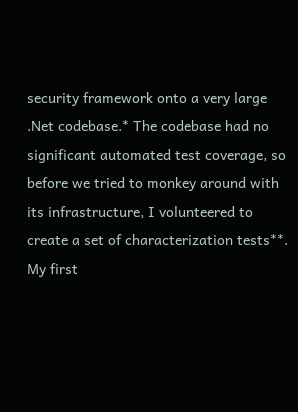security framework onto a very large .Net codebase.* The codebase had no significant automated test coverage, so before we tried to monkey around with its infrastructure, I volunteered to create a set of characterization tests**. My first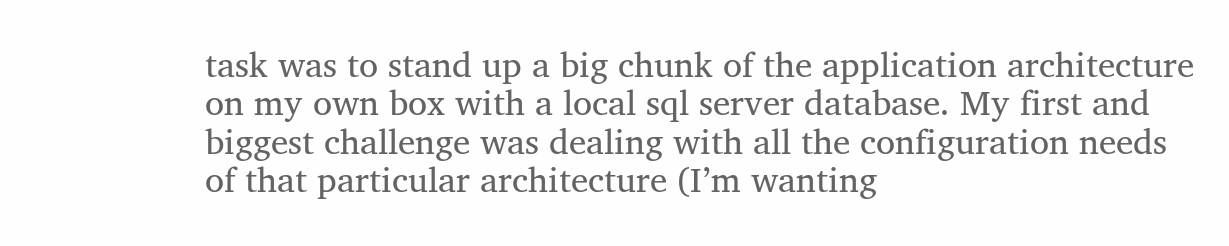task was to stand up a big chunk of the application architecture on my own box with a local sql server database. My first and biggest challenge was dealing with all the configuration needs of that particular architecture (I’m wanting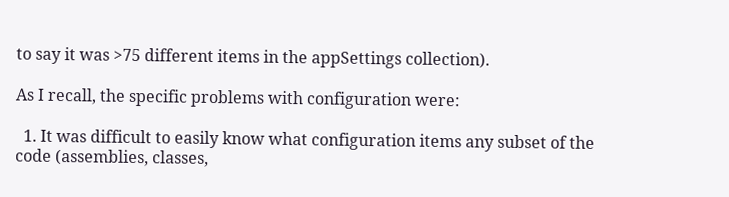to say it was >75 different items in the appSettings collection).

As I recall, the specific problems with configuration were:

  1. It was difficult to easily know what configuration items any subset of the code (assemblies, classes,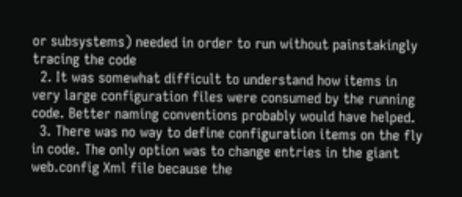or subsystems) needed in order to run without painstakingly tracing the code
  2. It was somewhat difficult to understand how items in very large configuration files were consumed by the running code. Better naming conventions probably would have helped.
  3. There was no way to define configuration items on the fly in code. The only option was to change entries in the giant web.config Xml file because the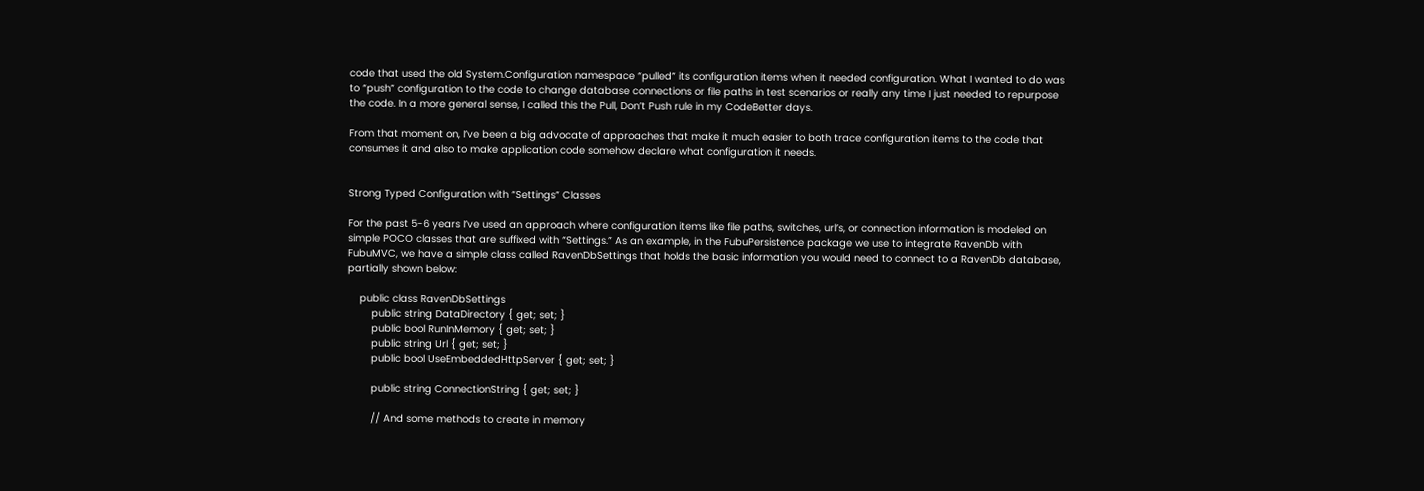code that used the old System.Configuration namespace “pulled” its configuration items when it needed configuration. What I wanted to do was to “push” configuration to the code to change database connections or file paths in test scenarios or really any time I just needed to repurpose the code. In a more general sense, I called this the Pull, Don’t Push rule in my CodeBetter days.

From that moment on, I’ve been a big advocate of approaches that make it much easier to both trace configuration items to the code that consumes it and also to make application code somehow declare what configuration it needs.


Strong Typed Configuration with “Settings” Classes

For the past 5-6 years I’ve used an approach where configuration items like file paths, switches, url’s, or connection information is modeled on simple POCO classes that are suffixed with “Settings.” As an example, in the FubuPersistence package we use to integrate RavenDb with FubuMVC, we have a simple class called RavenDbSettings that holds the basic information you would need to connect to a RavenDb database, partially shown below:

    public class RavenDbSettings
        public string DataDirectory { get; set; }
        public bool RunInMemory { get; set; }
        public string Url { get; set; }
        public bool UseEmbeddedHttpServer { get; set; }

        public string ConnectionString { get; set; }

        // And some methods to create in memory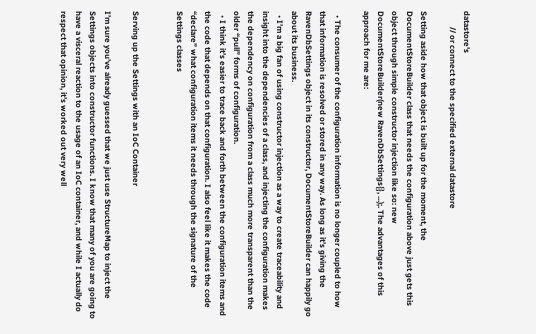datastore's
        // or connect to the specified external datastore

Setting aside how that object is built up for the moment, the DocumentStoreBuilder class that needs the configuration above just gets this object through simple constructor injection like so: new DocumentStoreBuilder(new RavenDbSettings{}, ...);. The advantages of this approach for me are:

  • The consumer of the configuration information is no longer coupled to how that information is resolved or stored in any way. As long as it’s giving the RavenDbSettings object in its constructor, DocumentStoreBuilder can happily go about its business.
  • I’m a big fan of using constructor injection as a way to create traceability and insight into the dependencies of a class, and injecting the configuration makes the dependency on configuration from a class much more transparent than the older “pull” forms of configuration.
  • I think it’s easier to trace back and forth between the configuration items and the code that depends on that configuration. I also feel like it makes the code “declare” what configuration items it needs through the signature of the Settings classes


Serving up the Settings with an IoC Container

I’m sure you’ve already guessed that we just use StructureMap to inject the Settings objects into constructor functions. I know that many of you are going to have a visceral reaction to the usage of an IoC container, and while I actually do respect that opinion, it’s worked out very well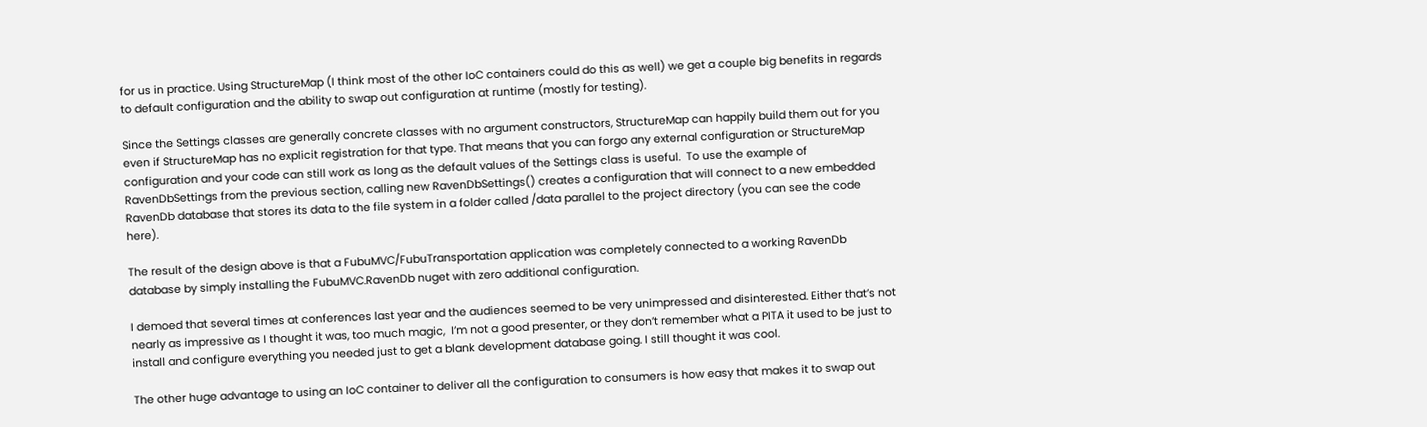for us in practice. Using StructureMap (I think most of the other IoC containers could do this as well) we get a couple big benefits in regards to default configuration and the ability to swap out configuration at runtime (mostly for testing).

Since the Settings classes are generally concrete classes with no argument constructors, StructureMap can happily build them out for you even if StructureMap has no explicit registration for that type. That means that you can forgo any external configuration or StructureMap configuration and your code can still work as long as the default values of the Settings class is useful.  To use the example of RavenDbSettings from the previous section, calling new RavenDbSettings() creates a configuration that will connect to a new embedded RavenDb database that stores its data to the file system in a folder called /data parallel to the project directory (you can see the code here).

The result of the design above is that a FubuMVC/FubuTransportation application was completely connected to a working RavenDb database by simply installing the FubuMVC.RavenDb nuget with zero additional configuration.

I demoed that several times at conferences last year and the audiences seemed to be very unimpressed and disinterested. Either that’s not nearly as impressive as I thought it was, too much magic,  I’m not a good presenter, or they don’t remember what a PITA it used to be just to install and configure everything you needed just to get a blank development database going. I still thought it was cool.

The other huge advantage to using an IoC container to deliver all the configuration to consumers is how easy that makes it to swap out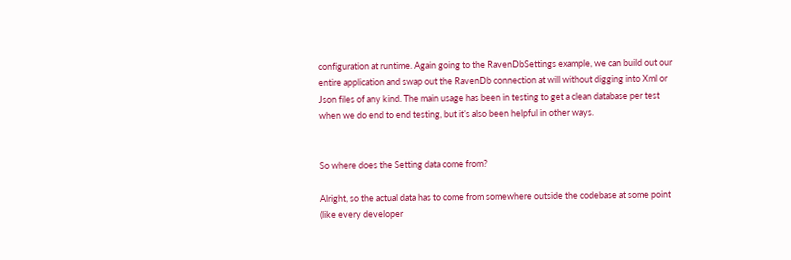configuration at runtime. Again going to the RavenDbSettings example, we can build out our entire application and swap out the RavenDb connection at will without digging into Xml or Json files of any kind. The main usage has been in testing to get a clean database per test when we do end to end testing, but it’s also been helpful in other ways.


So where does the Setting data come from?

Alright, so the actual data has to come from somewhere outside the codebase at some point (like every developer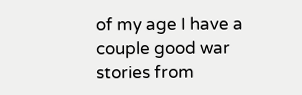of my age I have a couple good war stories from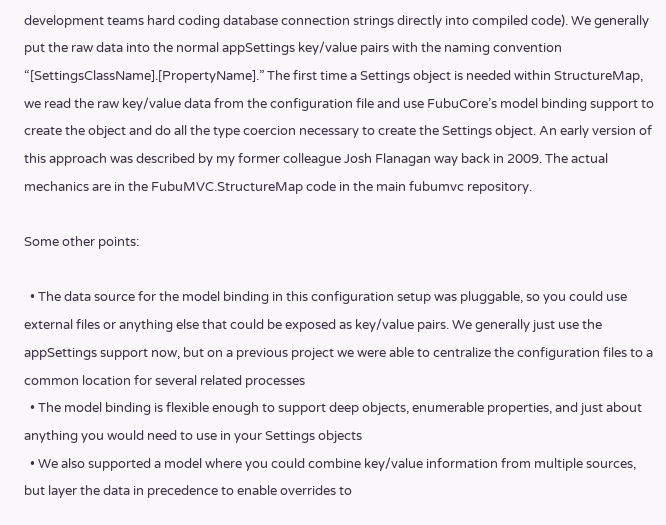development teams hard coding database connection strings directly into compiled code). We generally put the raw data into the normal appSettings key/value pairs with the naming convention “[SettingsClassName].[PropertyName].” The first time a Settings object is needed within StructureMap, we read the raw key/value data from the configuration file and use FubuCore’s model binding support to create the object and do all the type coercion necessary to create the Settings object. An early version of this approach was described by my former colleague Josh Flanagan way back in 2009. The actual mechanics are in the FubuMVC.StructureMap code in the main fubumvc repository.

Some other points:

  • The data source for the model binding in this configuration setup was pluggable, so you could use external files or anything else that could be exposed as key/value pairs. We generally just use the appSettings support now, but on a previous project we were able to centralize the configuration files to a common location for several related processes
  • The model binding is flexible enough to support deep objects, enumerable properties, and just about anything you would need to use in your Settings objects
  • We also supported a model where you could combine key/value information from multiple sources, but layer the data in precedence to enable overrides to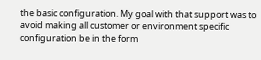the basic configuration. My goal with that support was to avoid making all customer or environment specific configuration be in the form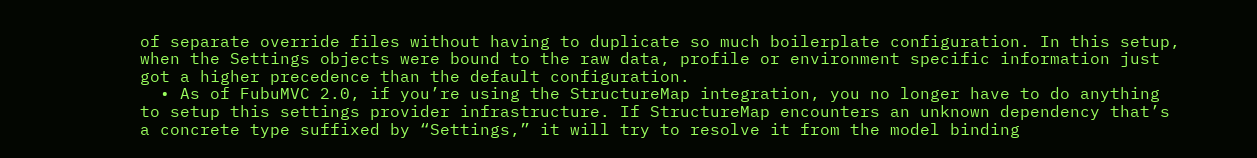of separate override files without having to duplicate so much boilerplate configuration. In this setup, when the Settings objects were bound to the raw data, profile or environment specific information just got a higher precedence than the default configuration.
  • As of FubuMVC 2.0, if you’re using the StructureMap integration, you no longer have to do anything to setup this settings provider infrastructure. If StructureMap encounters an unknown dependency that’s a concrete type suffixed by “Settings,” it will try to resolve it from the model binding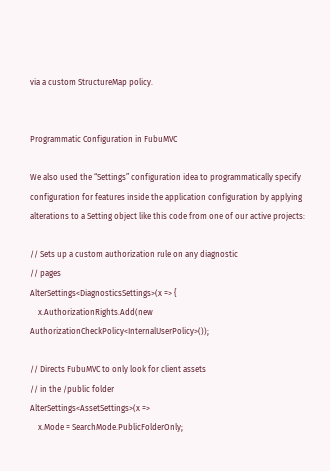via a custom StructureMap policy.


Programmatic Configuration in FubuMVC

We also used the “Settings” configuration idea to programmatically specify configuration for features inside the application configuration by applying alterations to a Setting object like this code from one of our active projects:

// Sets up a custom authorization rule on any diagnostic
// pages
AlterSettings<DiagnosticsSettings>(x => {
    x.AuthorizationRights.Add(new AuthorizationCheckPolicy<InternalUserPolicy>());

// Directs FubuMVC to only look for client assets
// in the /public folder
AlterSettings<AssetSettings>(x =>
    x.Mode = SearchMode.PublicFolderOnly;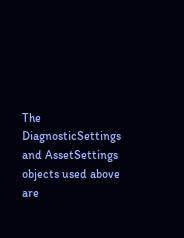The DiagnosticSettings and AssetSettings objects used above are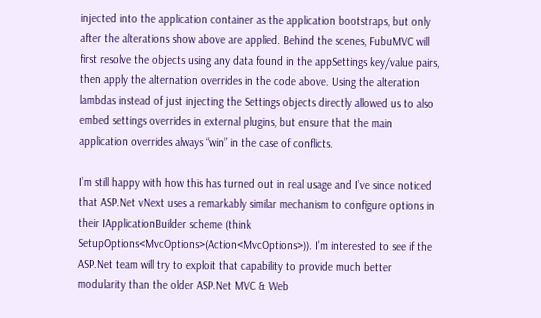injected into the application container as the application bootstraps, but only after the alterations show above are applied. Behind the scenes, FubuMVC will first resolve the objects using any data found in the appSettings key/value pairs, then apply the alternation overrides in the code above. Using the alteration lambdas instead of just injecting the Settings objects directly allowed us to also embed settings overrides in external plugins, but ensure that the main application overrides always “win” in the case of conflicts.

I’m still happy with how this has turned out in real usage and I’ve since noticed that ASP.Net vNext uses a remarkably similar mechanism to configure options in their IApplicationBuilder scheme (think SetupOptions<MvcOptions>(Action<MvcOptions>)). I’m interested to see if the ASP.Net team will try to exploit that capability to provide much better modularity than the older ASP.Net MVC & Web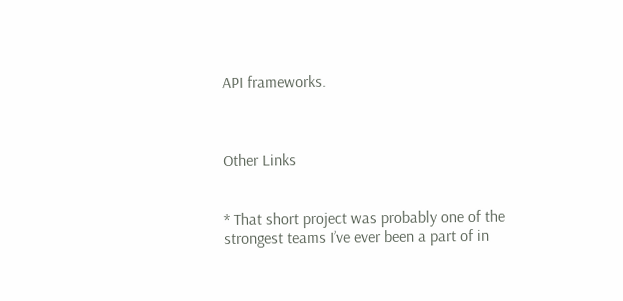API frameworks.



Other Links


* That short project was probably one of the strongest teams I’ve ever been a part of in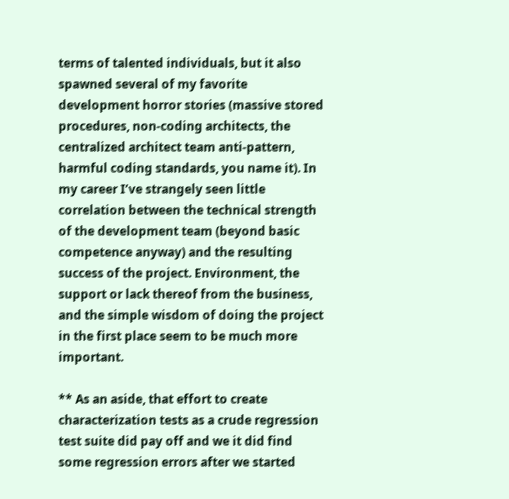terms of talented individuals, but it also spawned several of my favorite development horror stories (massive stored procedures, non-coding architects, the centralized architect team anti-pattern, harmful coding standards, you name it). In my career I’ve strangely seen little correlation between the technical strength of the development team (beyond basic competence anyway) and the resulting success of the project. Environment, the support or lack thereof from the business, and the simple wisdom of doing the project in the first place seem to be much more important.

** As an aside, that effort to create characterization tests as a crude regression test suite did pay off and we it did find some regression errors after we started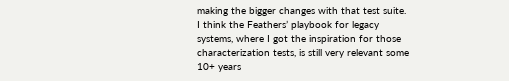making the bigger changes with that test suite. I think the Feathers’ playbook for legacy systems, where I got the inspiration for those characterization tests, is still very relevant some 10+ years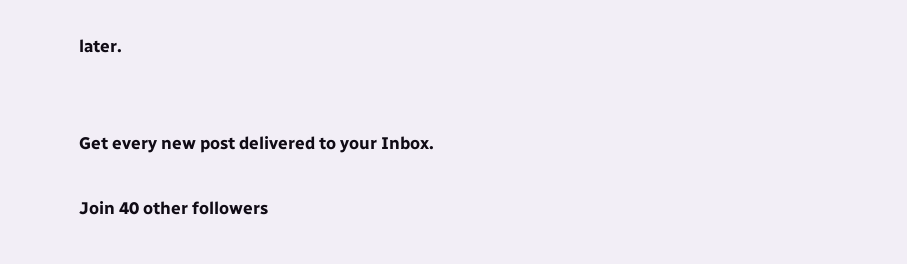later.


Get every new post delivered to your Inbox.

Join 40 other followers